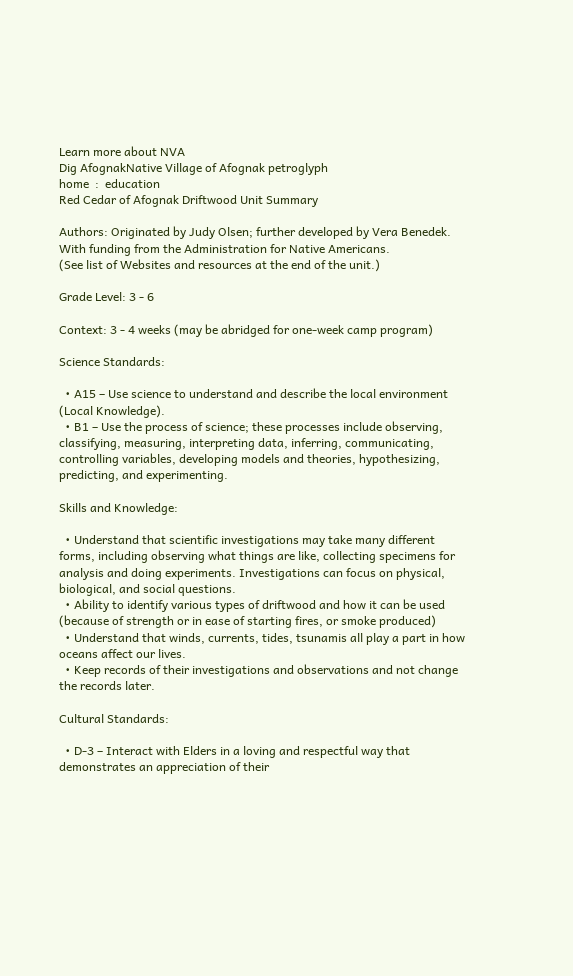Learn more about NVA
Dig AfognakNative Village of Afognak petroglyph
home  :  education
Red Cedar of Afognak Driftwood Unit Summary

Authors: Originated by Judy Olsen; further developed by Vera Benedek.
With funding from the Administration for Native Americans.
(See list of Websites and resources at the end of the unit.)

Grade Level: 3 - 6

Context: 3 - 4 weeks (may be abridged for one-week camp program)

Science Standards:

  • A15 – Use science to understand and describe the local environment (Local Knowledge).
  • B1 – Use the process of science; these processes include observing, classifying, measuring, interpreting data, inferring, communicating, controlling variables, developing models and theories, hypothesizing, predicting, and experimenting.

Skills and Knowledge:

  • Understand that scientific investigations may take many different forms, including observing what things are like, collecting specimens for analysis and doing experiments. Investigations can focus on physical, biological, and social questions.
  • Ability to identify various types of driftwood and how it can be used (because of strength or in ease of starting fires, or smoke produced)
  • Understand that winds, currents, tides, tsunamis all play a part in how oceans affect our lives.
  • Keep records of their investigations and observations and not change the records later.

Cultural Standards:

  • D-3 – Interact with Elders in a loving and respectful way that demonstrates an appreciation of their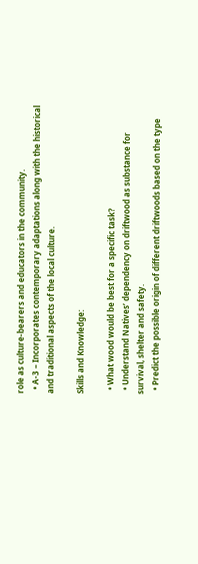role as culture-bearers and educators in the community.
  • A-3 – Incorporates contemporary adaptations along with the historical and traditional aspects of the local culture.

Skills and Knowledge:

  • What wood would be best for a specific task?
  • Understand Natives’ dependency on driftwood as substance for survival, shelter and safety.
  • Predict the possible origin of different driftwoods based on the type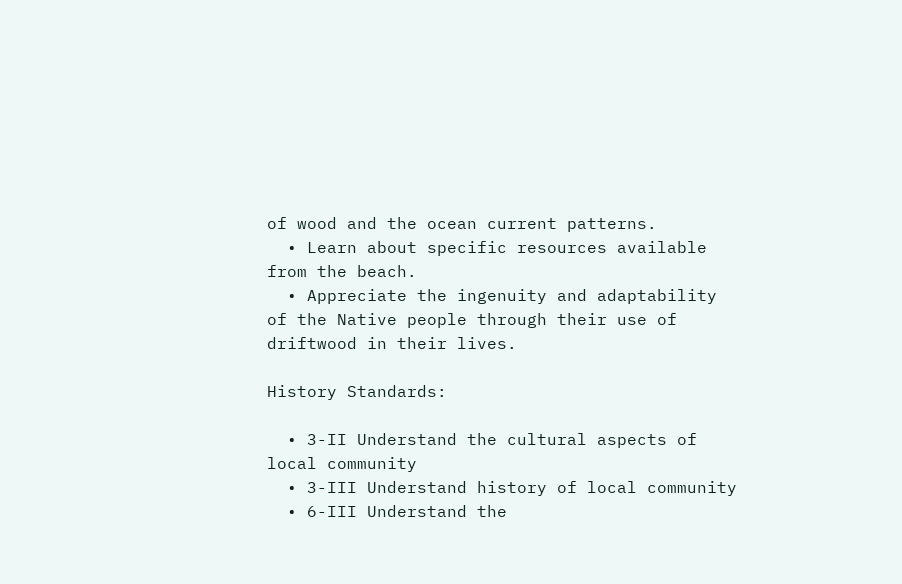of wood and the ocean current patterns.
  • Learn about specific resources available from the beach.
  • Appreciate the ingenuity and adaptability of the Native people through their use of driftwood in their lives.

History Standards:

  • 3-II Understand the cultural aspects of local community
  • 3-III Understand history of local community
  • 6-III Understand the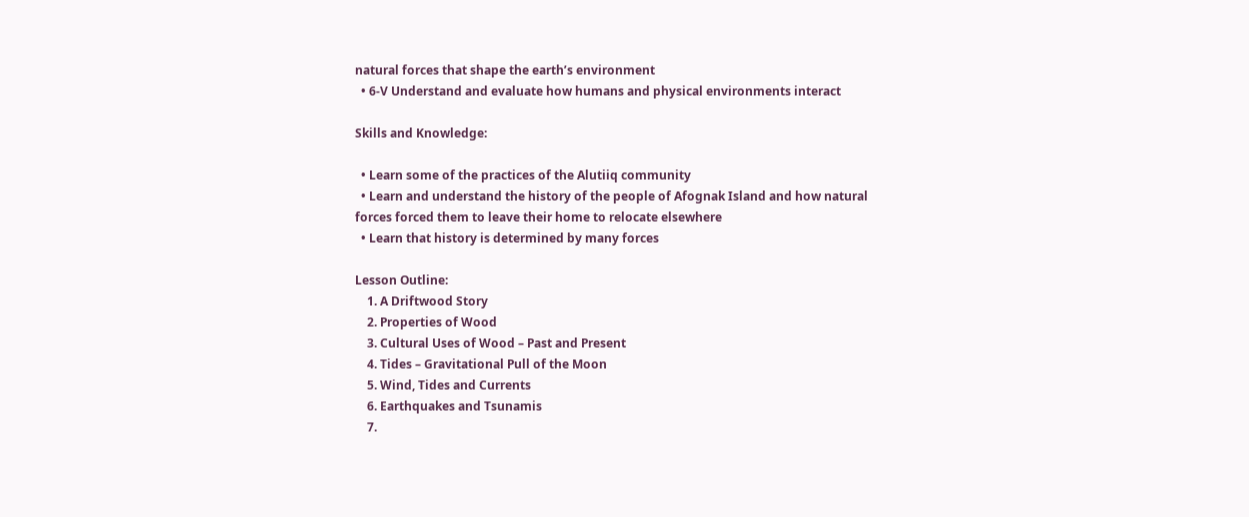natural forces that shape the earth’s environment
  • 6-V Understand and evaluate how humans and physical environments interact

Skills and Knowledge:

  • Learn some of the practices of the Alutiiq community
  • Learn and understand the history of the people of Afognak Island and how natural forces forced them to leave their home to relocate elsewhere
  • Learn that history is determined by many forces

Lesson Outline:
    1. A Driftwood Story
    2. Properties of Wood
    3. Cultural Uses of Wood – Past and Present
    4. Tides – Gravitational Pull of the Moon
    5. Wind, Tides and Currents
    6. Earthquakes and Tsunamis
    7.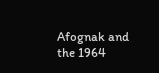Afognak and the 1964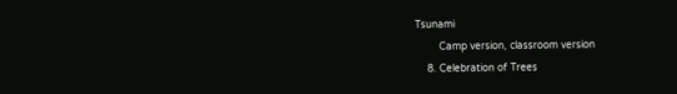Tsunami
        Camp version, classroom version
    8. Celebration of Trees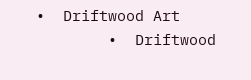•  Driftwood Art
        •  Driftwood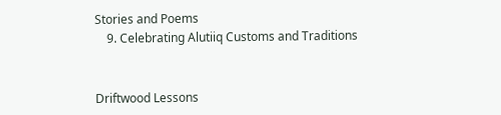Stories and Poems
    9. Celebrating Alutiiq Customs and Traditions


Driftwood Lessons